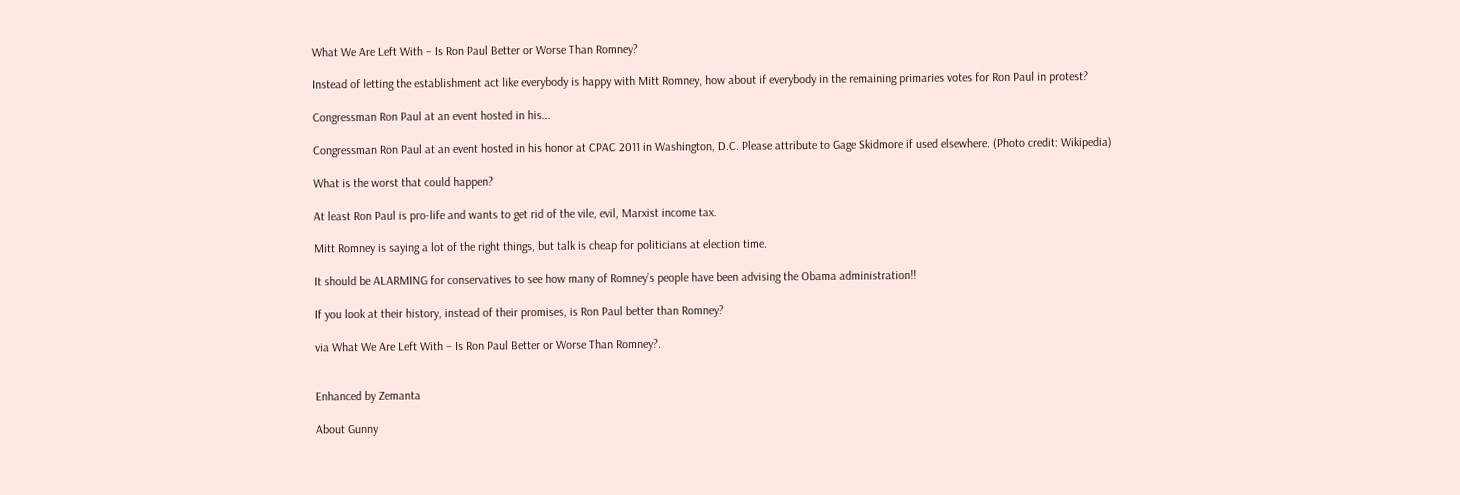What We Are Left With – Is Ron Paul Better or Worse Than Romney?

Instead of letting the establishment act like everybody is happy with Mitt Romney, how about if everybody in the remaining primaries votes for Ron Paul in protest?

Congressman Ron Paul at an event hosted in his...

Congressman Ron Paul at an event hosted in his honor at CPAC 2011 in Washington, D.C. Please attribute to Gage Skidmore if used elsewhere. (Photo credit: Wikipedia)

What is the worst that could happen?

At least Ron Paul is pro-life and wants to get rid of the vile, evil, Marxist income tax.

Mitt Romney is saying a lot of the right things, but talk is cheap for politicians at election time.

It should be ALARMING for conservatives to see how many of Romney’s people have been advising the Obama administration!!

If you look at their history, instead of their promises, is Ron Paul better than Romney?

via What We Are Left With – Is Ron Paul Better or Worse Than Romney?.


Enhanced by Zemanta

About Gunny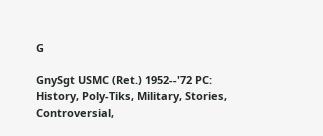G

GnySgt USMC (Ret.) 1952--'72 PC: History, Poly-Tiks, Military, Stories, Controversial,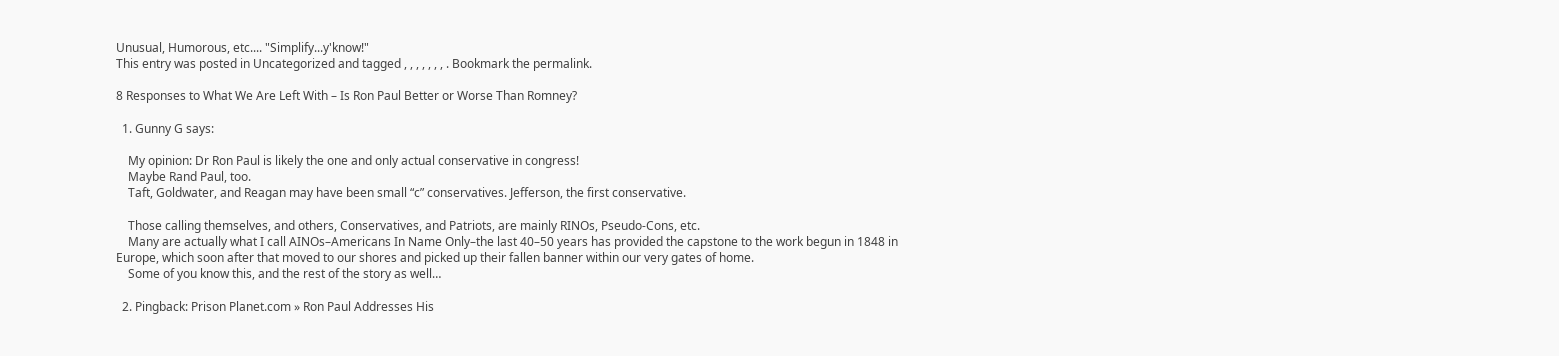Unusual, Humorous, etc.... "Simplify...y'know!"
This entry was posted in Uncategorized and tagged , , , , , , , . Bookmark the permalink.

8 Responses to What We Are Left With – Is Ron Paul Better or Worse Than Romney?

  1. Gunny G says:

    My opinion: Dr Ron Paul is likely the one and only actual conservative in congress!
    Maybe Rand Paul, too.
    Taft, Goldwater, and Reagan may have been small “c” conservatives. Jefferson, the first conservative.

    Those calling themselves, and others, Conservatives, and Patriots, are mainly RINOs, Pseudo-Cons, etc.
    Many are actually what I call AINOs–Americans In Name Only–the last 40–50 years has provided the capstone to the work begun in 1848 in Europe, which soon after that moved to our shores and picked up their fallen banner within our very gates of home.
    Some of you know this, and the rest of the story as well…

  2. Pingback: Prison Planet.com » Ron Paul Addresses His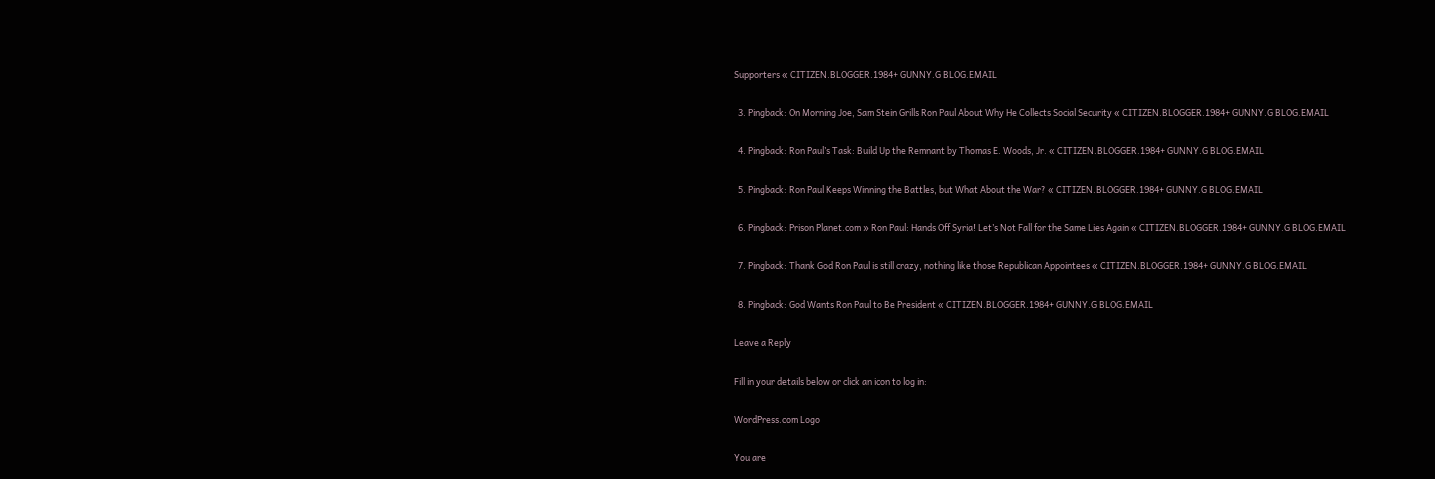Supporters « CITIZEN.BLOGGER.1984+ GUNNY.G BLOG.EMAIL

  3. Pingback: On Morning Joe, Sam Stein Grills Ron Paul About Why He Collects Social Security « CITIZEN.BLOGGER.1984+ GUNNY.G BLOG.EMAIL

  4. Pingback: Ron Paul’s Task: Build Up the Remnant by Thomas E. Woods, Jr. « CITIZEN.BLOGGER.1984+ GUNNY.G BLOG.EMAIL

  5. Pingback: Ron Paul Keeps Winning the Battles, but What About the War? « CITIZEN.BLOGGER.1984+ GUNNY.G BLOG.EMAIL

  6. Pingback: Prison Planet.com » Ron Paul: Hands Off Syria! Let’s Not Fall for the Same Lies Again « CITIZEN.BLOGGER.1984+ GUNNY.G BLOG.EMAIL

  7. Pingback: Thank God Ron Paul is still crazy, nothing like those Republican Appointees « CITIZEN.BLOGGER.1984+ GUNNY.G BLOG.EMAIL

  8. Pingback: God Wants Ron Paul to Be President « CITIZEN.BLOGGER.1984+ GUNNY.G BLOG.EMAIL

Leave a Reply

Fill in your details below or click an icon to log in:

WordPress.com Logo

You are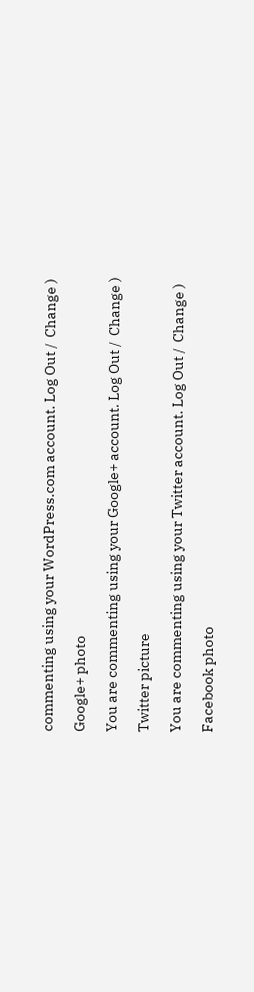commenting using your WordPress.com account. Log Out /  Change )

Google+ photo

You are commenting using your Google+ account. Log Out /  Change )

Twitter picture

You are commenting using your Twitter account. Log Out /  Change )

Facebook photo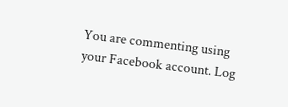You are commenting using your Facebook account. Log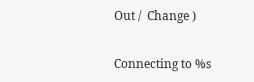Out /  Change )


Connecting to %s